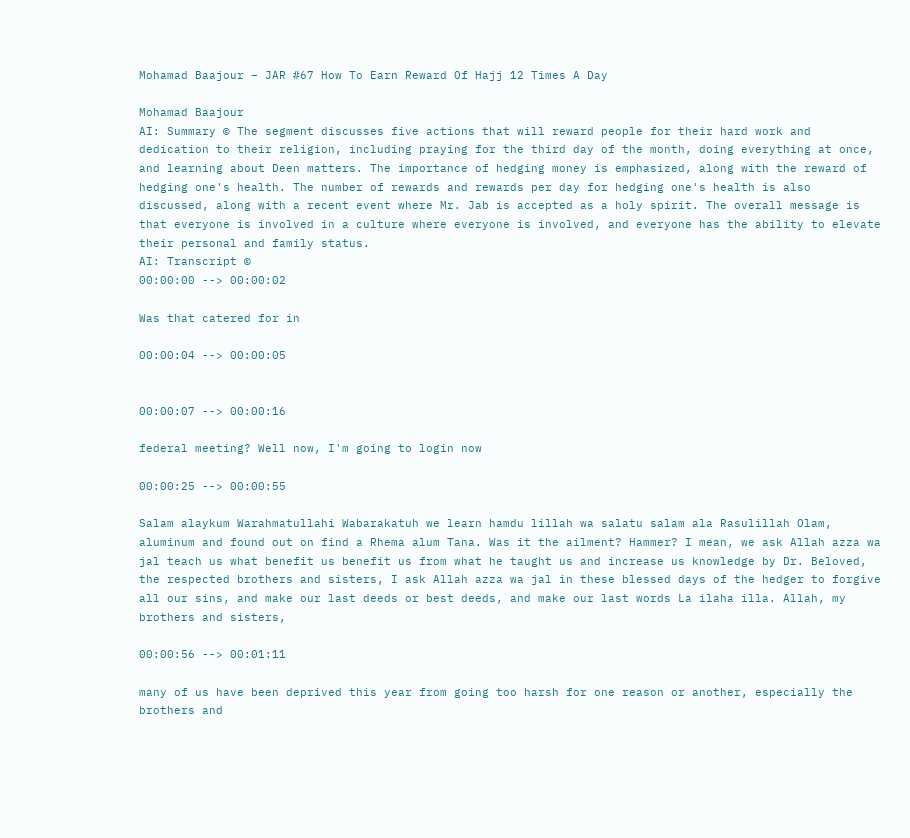Mohamad Baajour – JAR #67 How To Earn Reward Of Hajj 12 Times A Day

Mohamad Baajour
AI: Summary © The segment discusses five actions that will reward people for their hard work and dedication to their religion, including praying for the third day of the month, doing everything at once, and learning about Deen matters. The importance of hedging money is emphasized, along with the reward of hedging one's health. The number of rewards and rewards per day for hedging one's health is also discussed, along with a recent event where Mr. Jab is accepted as a holy spirit. The overall message is that everyone is involved in a culture where everyone is involved, and everyone has the ability to elevate their personal and family status.
AI: Transcript ©
00:00:00 --> 00:00:02

Was that catered for in

00:00:04 --> 00:00:05


00:00:07 --> 00:00:16

federal meeting? Well now, I'm going to login now

00:00:25 --> 00:00:55

Salam alaykum Warahmatullahi Wabarakatuh we learn hamdu lillah wa salatu salam ala Rasulillah Olam, aluminum and found out on find a Rhema alum Tana. Was it the ailment? Hammer? I mean, we ask Allah azza wa jal teach us what benefit us benefit us from what he taught us and increase us knowledge by Dr. Beloved, the respected brothers and sisters, I ask Allah azza wa jal in these blessed days of the hedger to forgive all our sins, and make our last deeds or best deeds, and make our last words La ilaha illa. Allah, my brothers and sisters,

00:00:56 --> 00:01:11

many of us have been deprived this year from going too harsh for one reason or another, especially the brothers and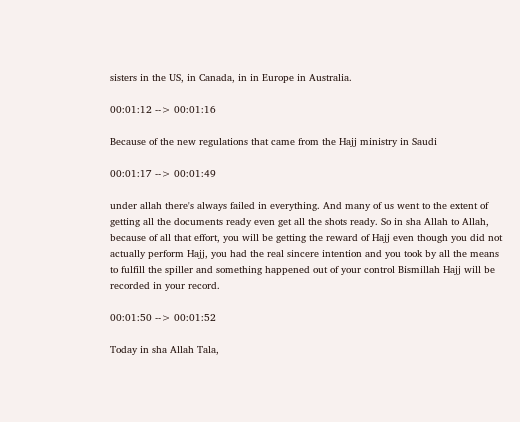sisters in the US, in Canada, in in Europe in Australia.

00:01:12 --> 00:01:16

Because of the new regulations that came from the Hajj ministry in Saudi

00:01:17 --> 00:01:49

under allah there's always failed in everything. And many of us went to the extent of getting all the documents ready even get all the shots ready. So in sha Allah to Allah, because of all that effort, you will be getting the reward of Hajj even though you did not actually perform Hajj, you had the real sincere intention and you took by all the means to fulfill the spiller and something happened out of your control Bismillah Hajj will be recorded in your record.

00:01:50 --> 00:01:52

Today in sha Allah Tala,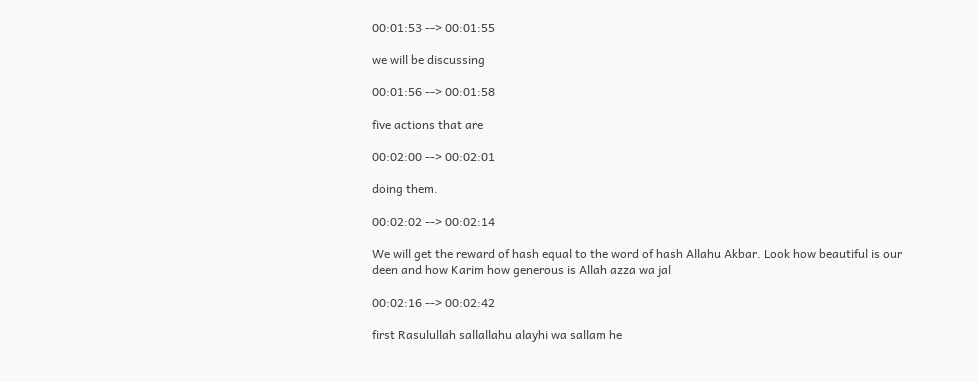00:01:53 --> 00:01:55

we will be discussing

00:01:56 --> 00:01:58

five actions that are

00:02:00 --> 00:02:01

doing them.

00:02:02 --> 00:02:14

We will get the reward of hash equal to the word of hash Allahu Akbar. Look how beautiful is our deen and how Karim how generous is Allah azza wa jal

00:02:16 --> 00:02:42

first Rasulullah sallallahu alayhi wa sallam he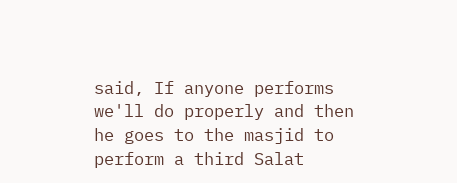said, If anyone performs we'll do properly and then he goes to the masjid to perform a third Salat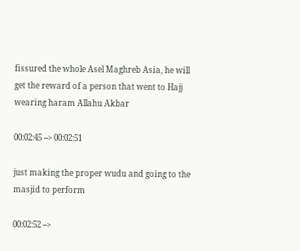fissured the whole Asel Maghreb Asia, he will get the reward of a person that went to Hajj wearing haram Allahu Akbar

00:02:45 --> 00:02:51

just making the proper wudu and going to the masjid to perform

00:02:52 -->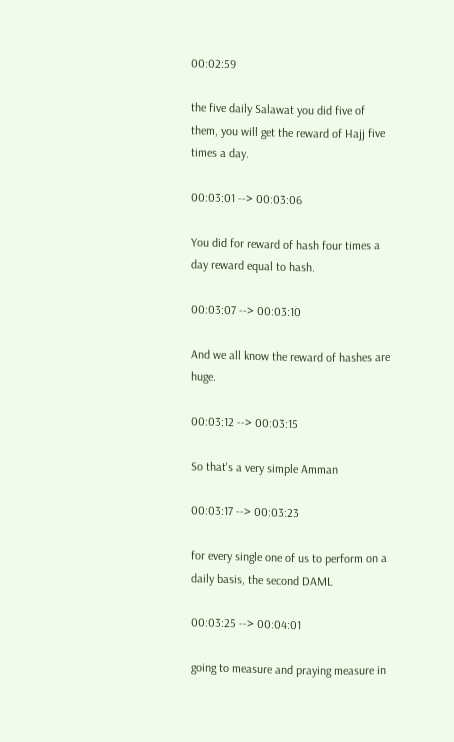00:02:59

the five daily Salawat you did five of them, you will get the reward of Hajj five times a day.

00:03:01 --> 00:03:06

You did for reward of hash four times a day reward equal to hash.

00:03:07 --> 00:03:10

And we all know the reward of hashes are huge.

00:03:12 --> 00:03:15

So that's a very simple Amman

00:03:17 --> 00:03:23

for every single one of us to perform on a daily basis, the second DAML

00:03:25 --> 00:04:01

going to measure and praying measure in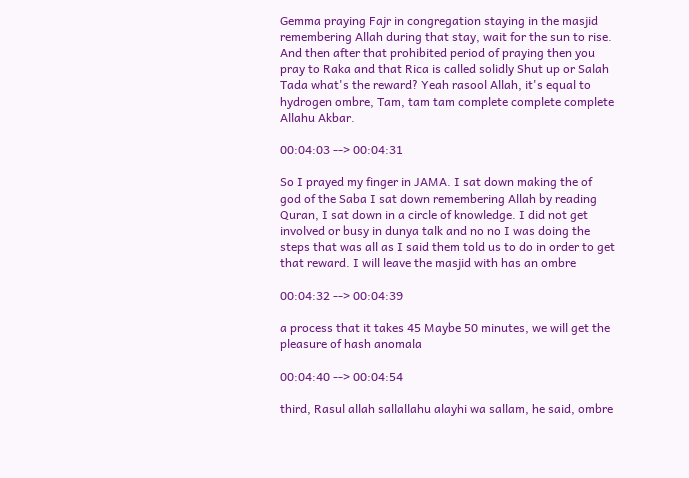Gemma praying Fajr in congregation staying in the masjid remembering Allah during that stay, wait for the sun to rise. And then after that prohibited period of praying then you pray to Raka and that Rica is called solidly Shut up or Salah Tada what's the reward? Yeah rasool Allah, it's equal to hydrogen ombre, Tam, tam tam complete complete complete Allahu Akbar.

00:04:03 --> 00:04:31

So I prayed my finger in JAMA. I sat down making the of god of the Saba I sat down remembering Allah by reading Quran, I sat down in a circle of knowledge. I did not get involved or busy in dunya talk and no no I was doing the steps that was all as I said them told us to do in order to get that reward. I will leave the masjid with has an ombre

00:04:32 --> 00:04:39

a process that it takes 45 Maybe 50 minutes, we will get the pleasure of hash anomala

00:04:40 --> 00:04:54

third, Rasul allah sallallahu alayhi wa sallam, he said, ombre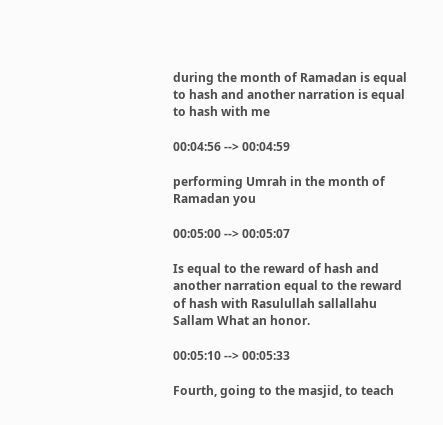during the month of Ramadan is equal to hash and another narration is equal to hash with me

00:04:56 --> 00:04:59

performing Umrah in the month of Ramadan you

00:05:00 --> 00:05:07

Is equal to the reward of hash and another narration equal to the reward of hash with Rasulullah sallallahu Sallam What an honor.

00:05:10 --> 00:05:33

Fourth, going to the masjid, to teach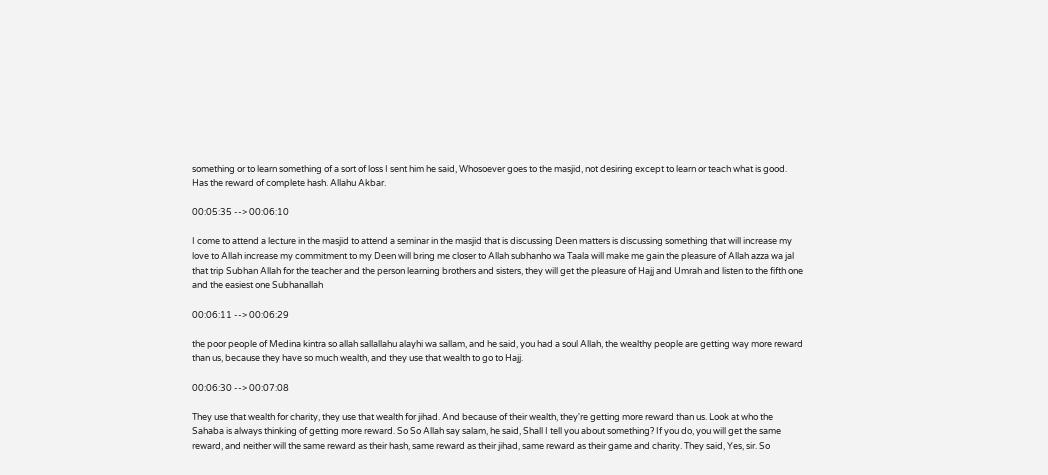something or to learn something of a sort of loss I sent him he said, Whosoever goes to the masjid, not desiring except to learn or teach what is good. Has the reward of complete hash. Allahu Akbar.

00:05:35 --> 00:06:10

I come to attend a lecture in the masjid to attend a seminar in the masjid that is discussing Deen matters is discussing something that will increase my love to Allah increase my commitment to my Deen will bring me closer to Allah subhanho wa Taala will make me gain the pleasure of Allah azza wa jal that trip Subhan Allah for the teacher and the person learning brothers and sisters, they will get the pleasure of Hajj and Umrah and listen to the fifth one and the easiest one Subhanallah

00:06:11 --> 00:06:29

the poor people of Medina kintra so allah sallallahu alayhi wa sallam, and he said, you had a soul Allah, the wealthy people are getting way more reward than us, because they have so much wealth, and they use that wealth to go to Hajj.

00:06:30 --> 00:07:08

They use that wealth for charity, they use that wealth for jihad. And because of their wealth, they're getting more reward than us. Look at who the Sahaba is always thinking of getting more reward. So So Allah say salam, he said, Shall I tell you about something? If you do, you will get the same reward, and neither will the same reward as their hash, same reward as their jihad, same reward as their game and charity. They said, Yes, sir. So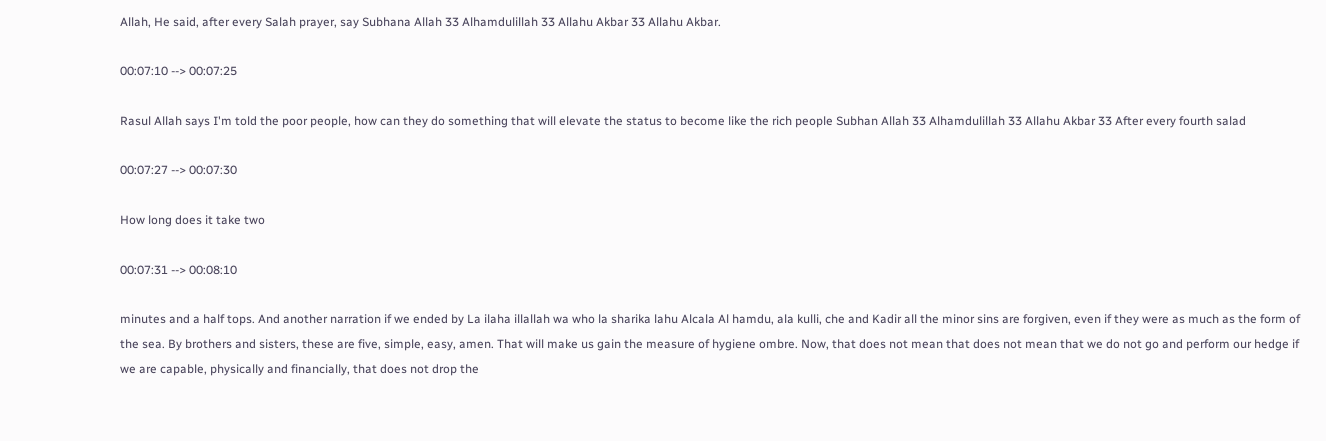Allah, He said, after every Salah prayer, say Subhana Allah 33 Alhamdulillah 33 Allahu Akbar 33 Allahu Akbar.

00:07:10 --> 00:07:25

Rasul Allah says I'm told the poor people, how can they do something that will elevate the status to become like the rich people Subhan Allah 33 Alhamdulillah 33 Allahu Akbar 33 After every fourth salad

00:07:27 --> 00:07:30

How long does it take two

00:07:31 --> 00:08:10

minutes and a half tops. And another narration if we ended by La ilaha illallah wa who la sharika lahu Alcala Al hamdu, ala kulli, che and Kadir all the minor sins are forgiven, even if they were as much as the form of the sea. By brothers and sisters, these are five, simple, easy, amen. That will make us gain the measure of hygiene ombre. Now, that does not mean that does not mean that we do not go and perform our hedge if we are capable, physically and financially, that does not drop the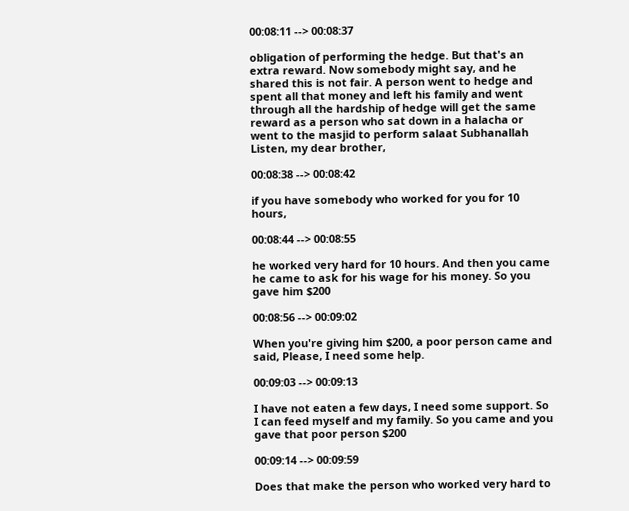00:08:11 --> 00:08:37

obligation of performing the hedge. But that's an extra reward. Now somebody might say, and he shared this is not fair. A person went to hedge and spent all that money and left his family and went through all the hardship of hedge will get the same reward as a person who sat down in a halacha or went to the masjid to perform salaat Subhanallah Listen, my dear brother,

00:08:38 --> 00:08:42

if you have somebody who worked for you for 10 hours,

00:08:44 --> 00:08:55

he worked very hard for 10 hours. And then you came he came to ask for his wage for his money. So you gave him $200

00:08:56 --> 00:09:02

When you're giving him $200, a poor person came and said, Please, I need some help.

00:09:03 --> 00:09:13

I have not eaten a few days, I need some support. So I can feed myself and my family. So you came and you gave that poor person $200

00:09:14 --> 00:09:59

Does that make the person who worked very hard to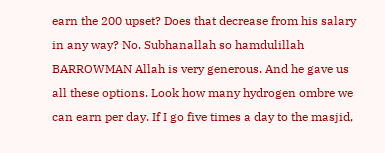earn the 200 upset? Does that decrease from his salary in any way? No. Subhanallah so hamdulillah BARROWMAN Allah is very generous. And he gave us all these options. Look how many hydrogen ombre we can earn per day. If I go five times a day to the masjid,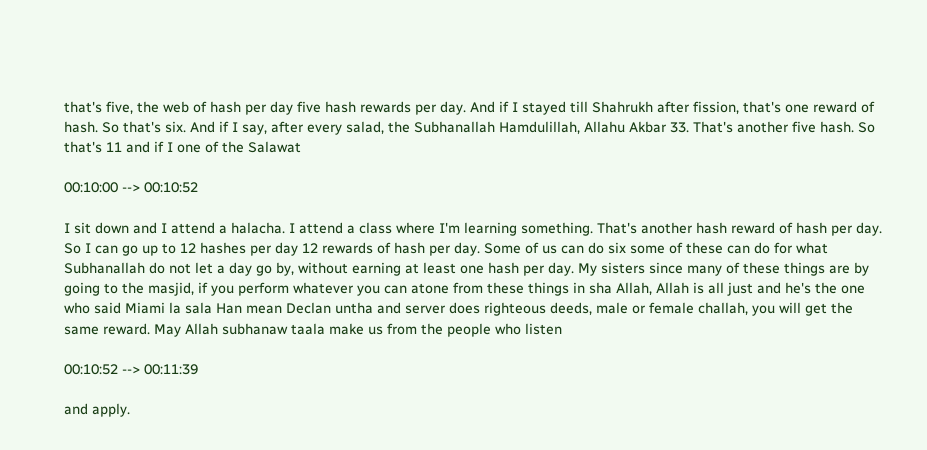that's five, the web of hash per day five hash rewards per day. And if I stayed till Shahrukh after fission, that's one reward of hash. So that's six. And if I say, after every salad, the Subhanallah Hamdulillah, Allahu Akbar 33. That's another five hash. So that's 11 and if I one of the Salawat

00:10:00 --> 00:10:52

I sit down and I attend a halacha. I attend a class where I'm learning something. That's another hash reward of hash per day. So I can go up to 12 hashes per day 12 rewards of hash per day. Some of us can do six some of these can do for what Subhanallah do not let a day go by, without earning at least one hash per day. My sisters since many of these things are by going to the masjid, if you perform whatever you can atone from these things in sha Allah, Allah is all just and he's the one who said Miami la sala Han mean Declan untha and server does righteous deeds, male or female challah, you will get the same reward. May Allah subhanaw taala make us from the people who listen

00:10:52 --> 00:11:39

and apply.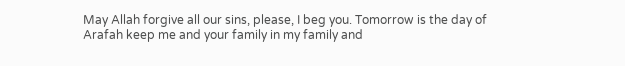May Allah forgive all our sins, please, I beg you. Tomorrow is the day of Arafah keep me and your family in my family and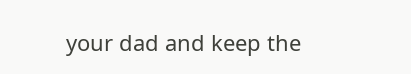your dad and keep the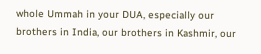whole Ummah in your DUA, especially our brothers in India, our brothers in Kashmir, our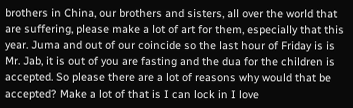brothers in China, our brothers and sisters, all over the world that are suffering, please make a lot of art for them, especially that this year. Juma and out of our coincide so the last hour of Friday is is Mr. Jab, it is out of you are fasting and the dua for the children is accepted. So please there are a lot of reasons why would that be accepted? Make a lot of that is I can lock in I love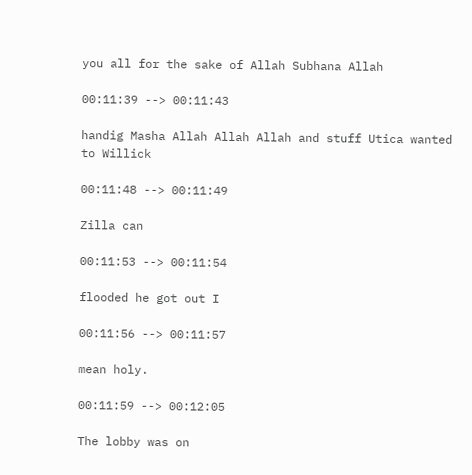you all for the sake of Allah Subhana Allah

00:11:39 --> 00:11:43

handig Masha Allah Allah Allah and stuff Utica wanted to Willick

00:11:48 --> 00:11:49

Zilla can

00:11:53 --> 00:11:54

flooded he got out I

00:11:56 --> 00:11:57

mean holy.

00:11:59 --> 00:12:05

The lobby was on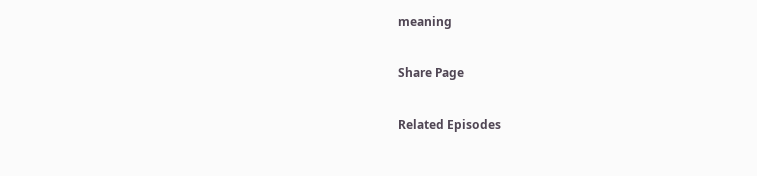meaning

Share Page

Related Episodes